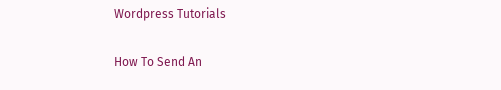Wordpress Tutorials

How To Send An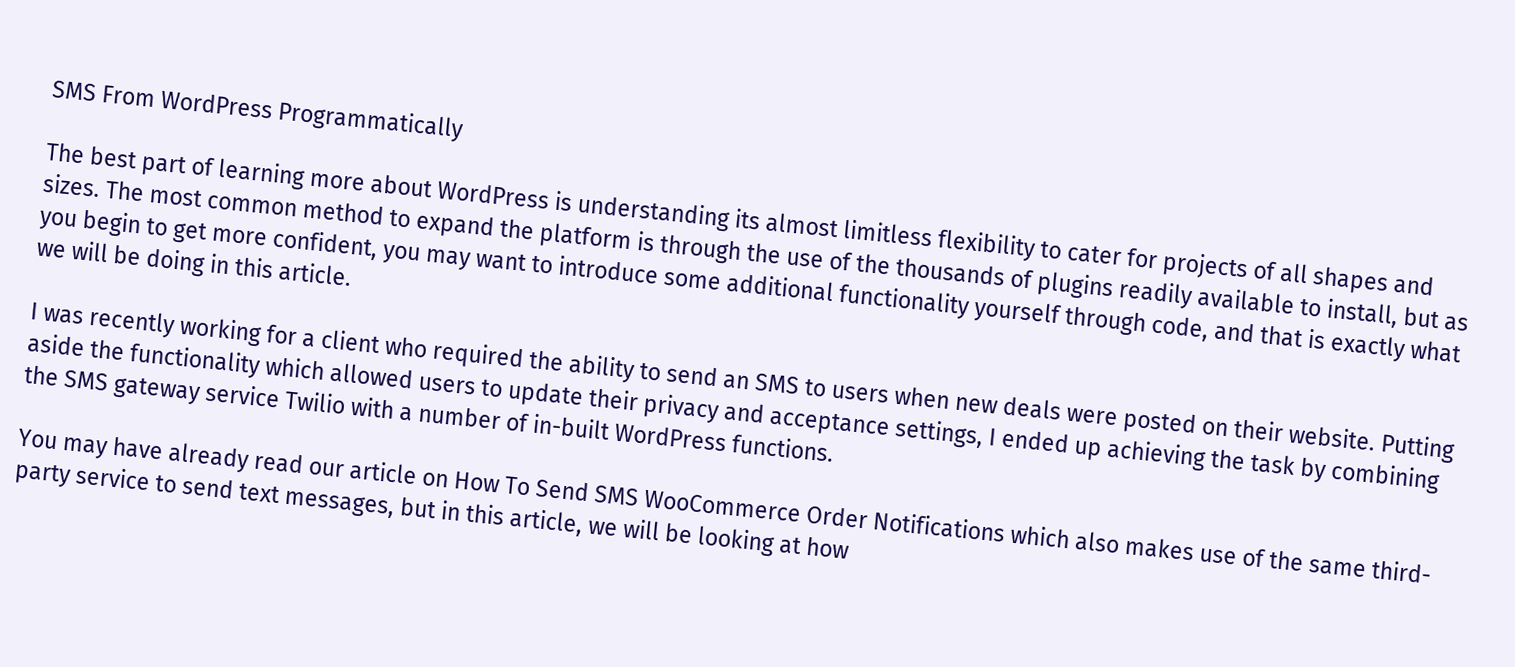SMS From WordPress Programmatically

The best part of learning more about WordPress is understanding its almost limitless flexibility to cater for projects of all shapes and sizes. The most common method to expand the platform is through the use of the thousands of plugins readily available to install, but as you begin to get more confident, you may want to introduce some additional functionality yourself through code, and that is exactly what we will be doing in this article.

I was recently working for a client who required the ability to send an SMS to users when new deals were posted on their website. Putting aside the functionality which allowed users to update their privacy and acceptance settings, I ended up achieving the task by combining the SMS gateway service Twilio with a number of in-built WordPress functions.

You may have already read our article on How To Send SMS WooCommerce Order Notifications which also makes use of the same third-party service to send text messages, but in this article, we will be looking at how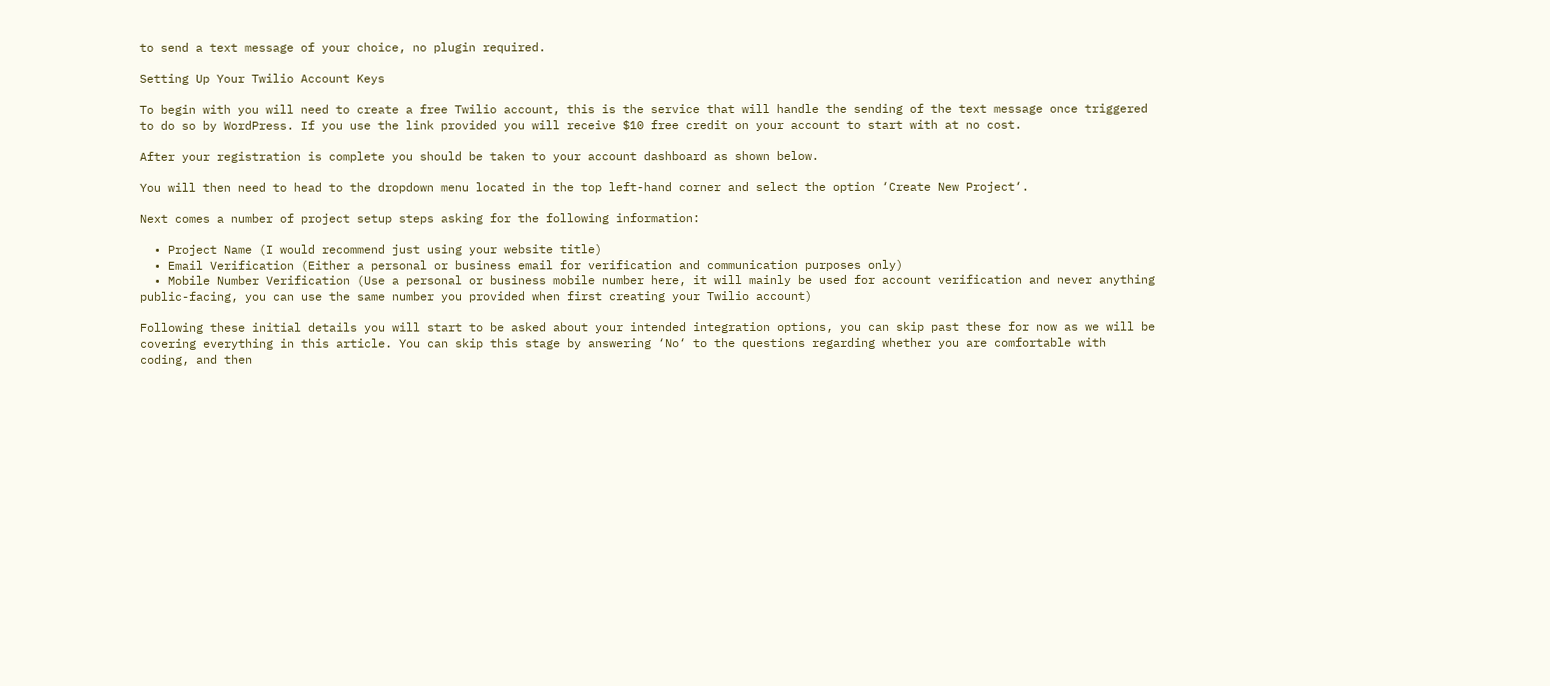to send a text message of your choice, no plugin required.

Setting Up Your Twilio Account Keys

To begin with you will need to create a free Twilio account, this is the service that will handle the sending of the text message once triggered to do so by WordPress. If you use the link provided you will receive $10 free credit on your account to start with at no cost.

After your registration is complete you should be taken to your account dashboard as shown below.

You will then need to head to the dropdown menu located in the top left-hand corner and select the option ‘Create New Project‘.

Next comes a number of project setup steps asking for the following information:

  • Project Name (I would recommend just using your website title)
  • Email Verification (Either a personal or business email for verification and communication purposes only)
  • Mobile Number Verification (Use a personal or business mobile number here, it will mainly be used for account verification and never anything public-facing, you can use the same number you provided when first creating your Twilio account)

Following these initial details you will start to be asked about your intended integration options, you can skip past these for now as we will be covering everything in this article. You can skip this stage by answering ‘No‘ to the questions regarding whether you are comfortable with coding, and then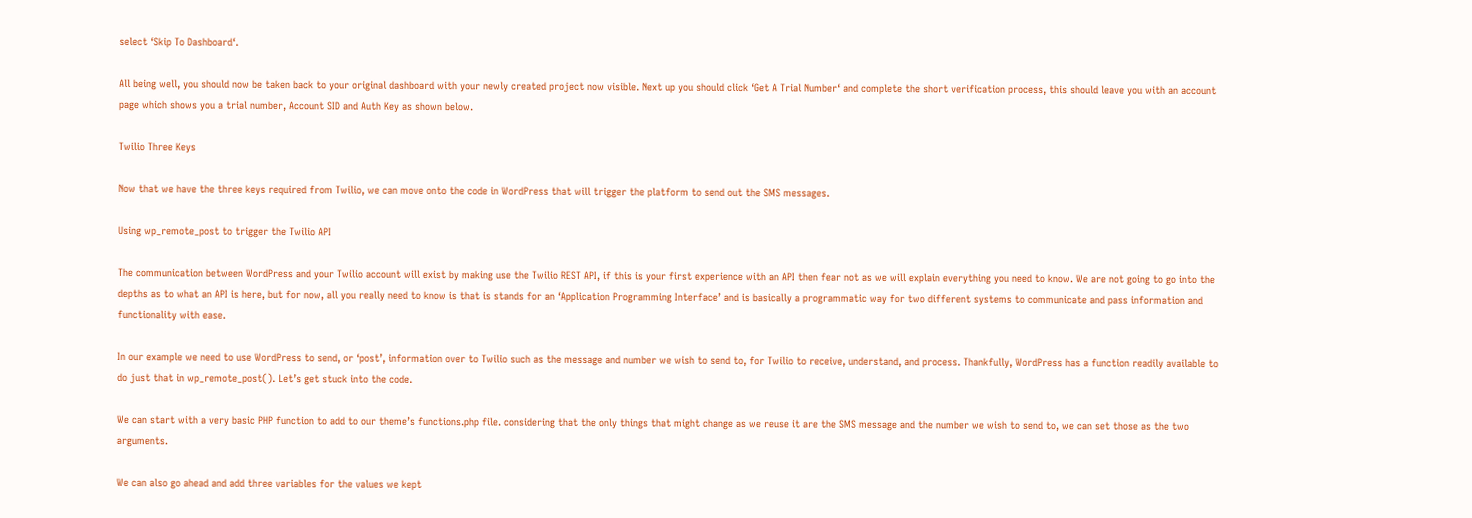select ‘Skip To Dashboard‘.

All being well, you should now be taken back to your original dashboard with your newly created project now visible. Next up you should click ‘Get A Trial Number‘ and complete the short verification process, this should leave you with an account page which shows you a trial number, Account SID and Auth Key as shown below.

Twilio Three Keys

Now that we have the three keys required from Twilio, we can move onto the code in WordPress that will trigger the platform to send out the SMS messages.

Using wp_remote_post to trigger the Twilio API

The communication between WordPress and your Twilio account will exist by making use the Twilio REST API, if this is your first experience with an API then fear not as we will explain everything you need to know. We are not going to go into the depths as to what an API is here, but for now, all you really need to know is that is stands for an ‘Application Programming Interface’ and is basically a programmatic way for two different systems to communicate and pass information and functionality with ease.

In our example we need to use WordPress to send, or ‘post’, information over to Twilio such as the message and number we wish to send to, for Twilio to receive, understand, and process. Thankfully, WordPress has a function readily available to do just that in wp_remote_post(). Let’s get stuck into the code.

We can start with a very basic PHP function to add to our theme’s functions.php file. considering that the only things that might change as we reuse it are the SMS message and the number we wish to send to, we can set those as the two arguments.

We can also go ahead and add three variables for the values we kept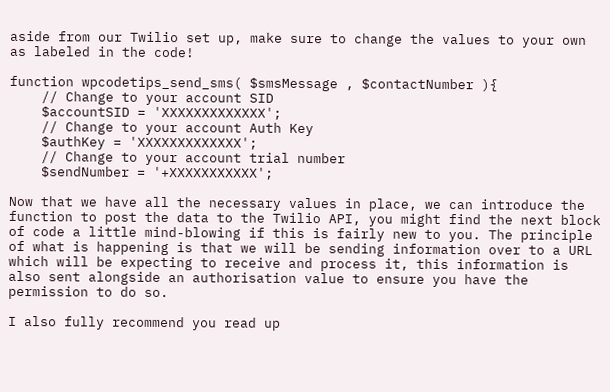aside from our Twilio set up, make sure to change the values to your own as labeled in the code!

function wpcodetips_send_sms( $smsMessage , $contactNumber ){
    // Change to your account SID
    $accountSID = 'XXXXXXXXXXXXX';
    // Change to your account Auth Key
    $authKey = 'XXXXXXXXXXXXX';
    // Change to your account trial number
    $sendNumber = '+XXXXXXXXXXX';

Now that we have all the necessary values in place, we can introduce the function to post the data to the Twilio API, you might find the next block of code a little mind-blowing if this is fairly new to you. The principle of what is happening is that we will be sending information over to a URL which will be expecting to receive and process it, this information is also sent alongside an authorisation value to ensure you have the permission to do so.

I also fully recommend you read up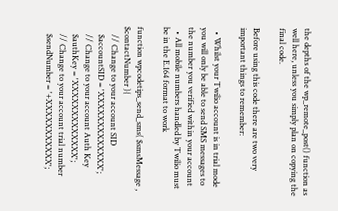the depths of the wp_remote_post() function as well here, unless you simply plan on copying the final code.

Before using this code there are two very important things to remember:

  • Whilst your Twilio account is in trial mode you will only be able to send SMS messages to the number you verified within your account
  • All mobile numbers handled by Twilio must be in the E.164 format to work

function wpcodetips_send_sms( $smsMessage , $contactNumber ){
    // Change to your account SID
    $accountSID = 'XXXXXXXXXXXXX';
    // Change to your account Auth Key
    $authKey = 'XXXXXXXXXXXXX';
    // Change to your account trial number
    $sendNumber = '+XXXXXXXXXXX';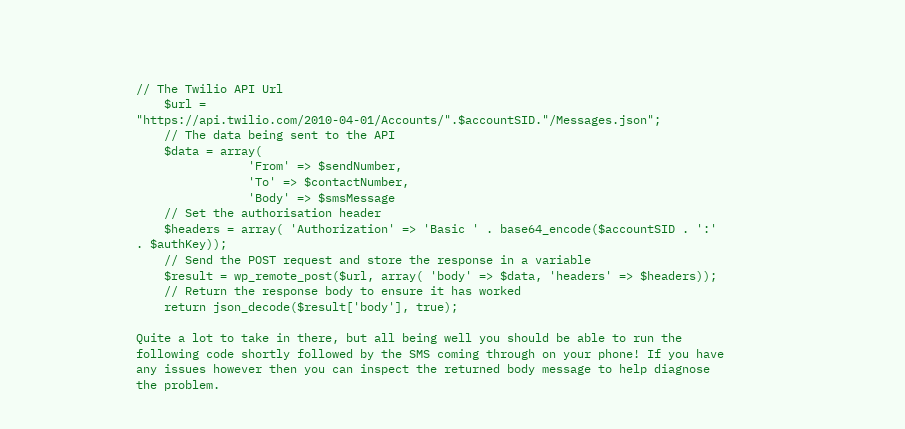// The Twilio API Url
    $url = "https://api.twilio.com/2010-04-01/Accounts/".$accountSID."/Messages.json";
    // The data being sent to the API
    $data = array(
                'From' => $sendNumber,
                'To' => $contactNumber,
                'Body' => $smsMessage
    // Set the authorisation header
    $headers = array( 'Authorization' => 'Basic ' . base64_encode($accountSID . ':' . $authKey));
    // Send the POST request and store the response in a variable
    $result = wp_remote_post($url, array( 'body' => $data, 'headers' => $headers));
    // Return the response body to ensure it has worked
    return json_decode($result['body'], true);

Quite a lot to take in there, but all being well you should be able to run the following code shortly followed by the SMS coming through on your phone! If you have any issues however then you can inspect the returned body message to help diagnose the problem.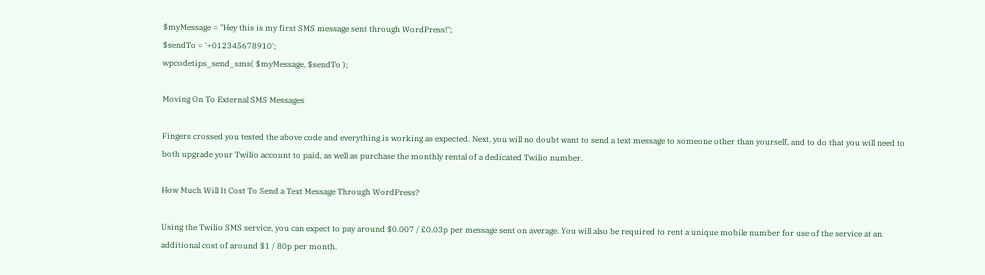$myMessage = "Hey this is my first SMS message sent through WordPress!";
$sendTo = '+012345678910';
wpcodetips_send_sms( $myMessage, $sendTo );

Moving On To External SMS Messages

Fingers crossed you tested the above code and everything is working as expected. Next, you will no doubt want to send a text message to someone other than yourself, and to do that you will need to both upgrade your Twilio account to paid, as well as purchase the monthly rental of a dedicated Twilio number.

How Much Will It Cost To Send a Text Message Through WordPress?

Using the Twilio SMS service, you can expect to pay around $0.007 / £0.03p per message sent on average. You will also be required to rent a unique mobile number for use of the service at an additional cost of around $1 / 80p per month.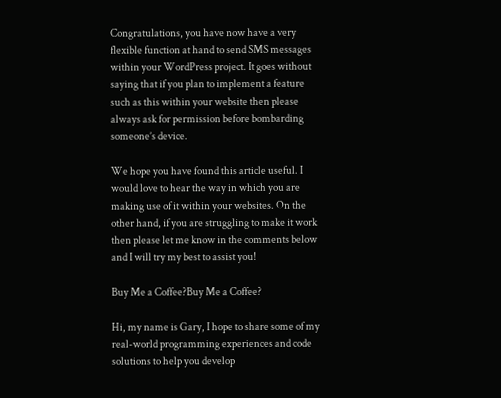Congratulations, you have now have a very flexible function at hand to send SMS messages within your WordPress project. It goes without saying that if you plan to implement a feature such as this within your website then please always ask for permission before bombarding someone’s device.

We hope you have found this article useful. I would love to hear the way in which you are making use of it within your websites. On the other hand, if you are struggling to make it work then please let me know in the comments below and I will try my best to assist you!

Buy Me a Coffee?Buy Me a Coffee?

Hi, my name is Gary, I hope to share some of my real-world programming experiences and code solutions to help you develop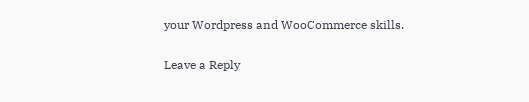your Wordpress and WooCommerce skills.

Leave a Reply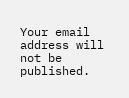Your email address will not be published.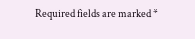Required fields are marked *